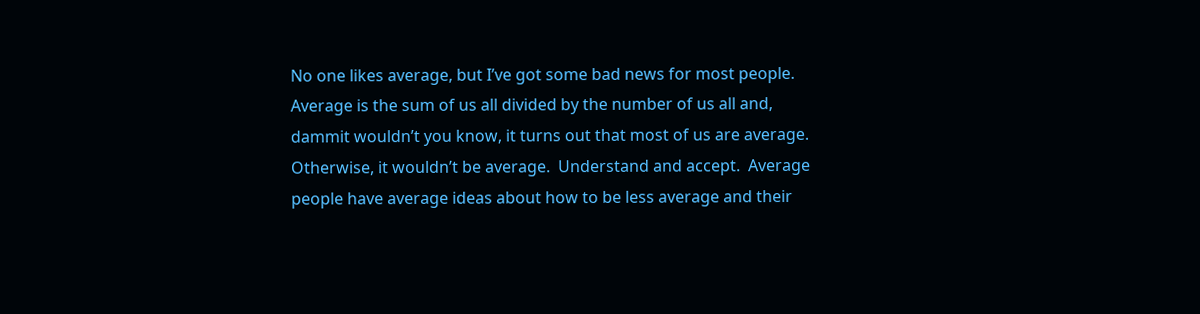No one likes average, but I’ve got some bad news for most people.  Average is the sum of us all divided by the number of us all and, dammit wouldn’t you know, it turns out that most of us are average.  Otherwise, it wouldn’t be average.  Understand and accept.  Average people have average ideas about how to be less average and their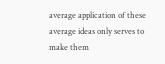average application of these average ideas only serves to make them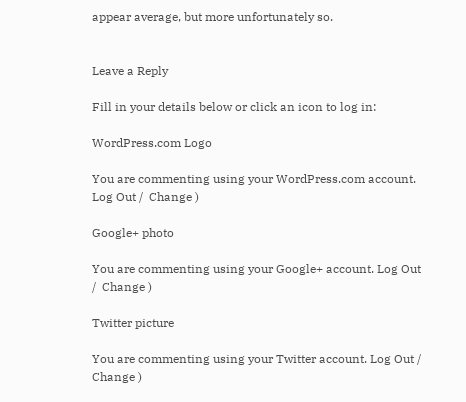appear average, but more unfortunately so.


Leave a Reply

Fill in your details below or click an icon to log in:

WordPress.com Logo

You are commenting using your WordPress.com account. Log Out /  Change )

Google+ photo

You are commenting using your Google+ account. Log Out /  Change )

Twitter picture

You are commenting using your Twitter account. Log Out /  Change )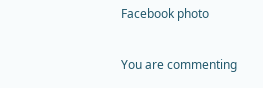Facebook photo

You are commenting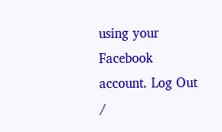using your Facebook account. Log Out /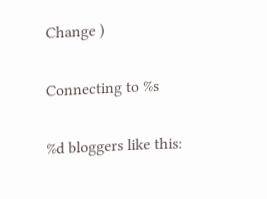Change )

Connecting to %s

%d bloggers like this: